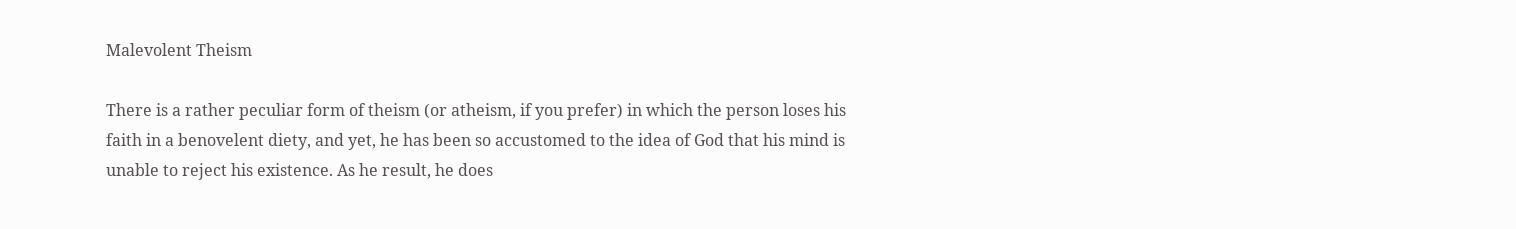Malevolent Theism

There is a rather peculiar form of theism (or atheism, if you prefer) in which the person loses his faith in a benovelent diety, and yet, he has been so accustomed to the idea of God that his mind is unable to reject his existence. As he result, he does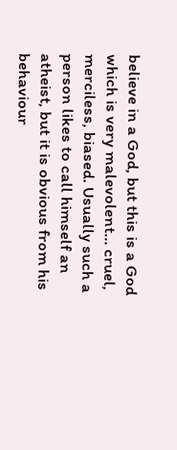believe in a God, but this is a God which is very malevolent... cruel, merciless, biased. Usually such a person likes to call himself an atheist, but it is obvious from his behaviour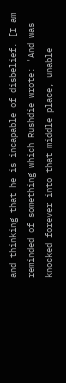and thinking that he is incapable of disbelief. [I am reminded of something which Rushdie wrote: 'And was knocked forever into that middle place, unable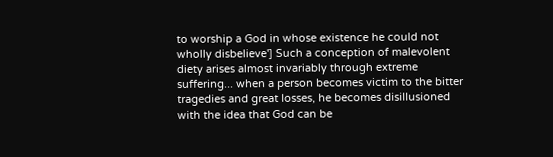to worship a God in whose existence he could not wholly disbelieve'] Such a conception of malevolent diety arises almost invariably through extreme suffering... when a person becomes victim to the bitter tragedies and great losses, he becomes disillusioned with the idea that God can be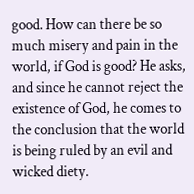good. How can there be so much misery and pain in the world, if God is good? He asks, and since he cannot reject the existence of God, he comes to the conclusion that the world is being ruled by an evil and wicked diety.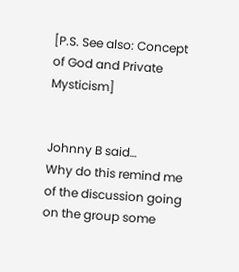[P.S. See also: Concept of God and Private Mysticism]


Johnny B said…
Why do this remind me of the discussion going on the group some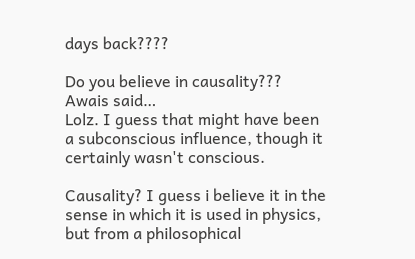days back????

Do you believe in causality???
Awais said…
Lolz. I guess that might have been a subconscious influence, though it certainly wasn't conscious.

Causality? I guess i believe it in the sense in which it is used in physics, but from a philosophical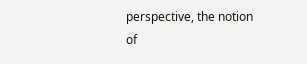perspective, the notion of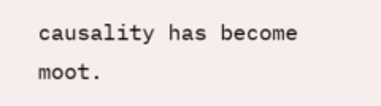causality has become moot.